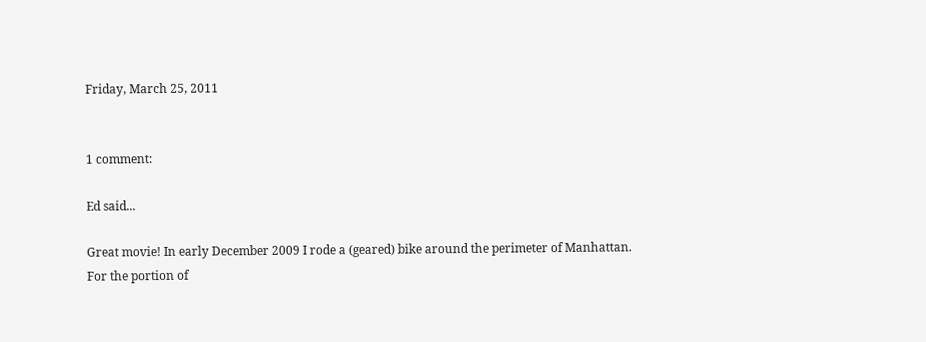Friday, March 25, 2011


1 comment:

Ed said...

Great movie! In early December 2009 I rode a (geared) bike around the perimeter of Manhattan. For the portion of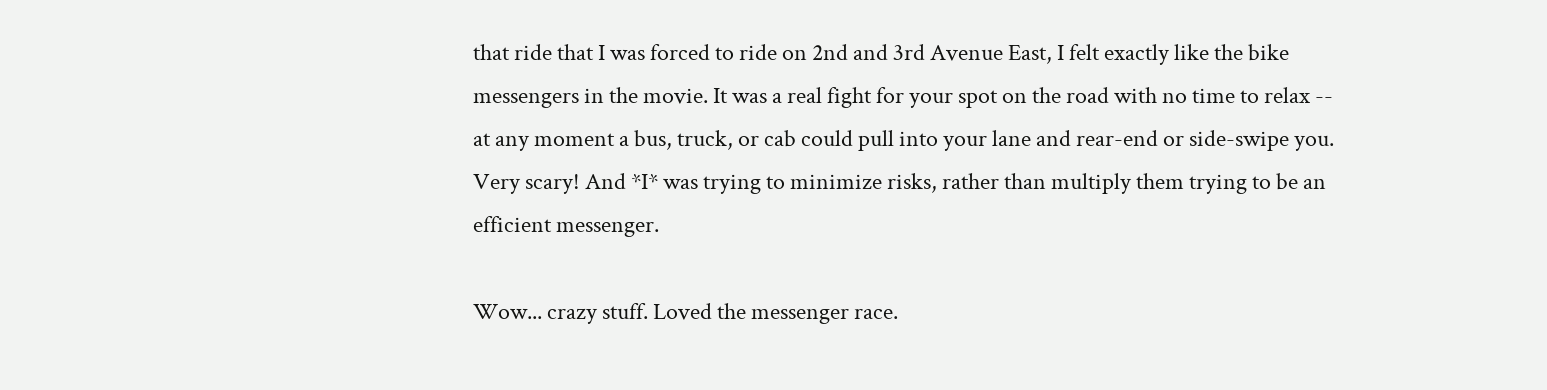that ride that I was forced to ride on 2nd and 3rd Avenue East, I felt exactly like the bike messengers in the movie. It was a real fight for your spot on the road with no time to relax -- at any moment a bus, truck, or cab could pull into your lane and rear-end or side-swipe you. Very scary! And *I* was trying to minimize risks, rather than multiply them trying to be an efficient messenger.

Wow... crazy stuff. Loved the messenger race.